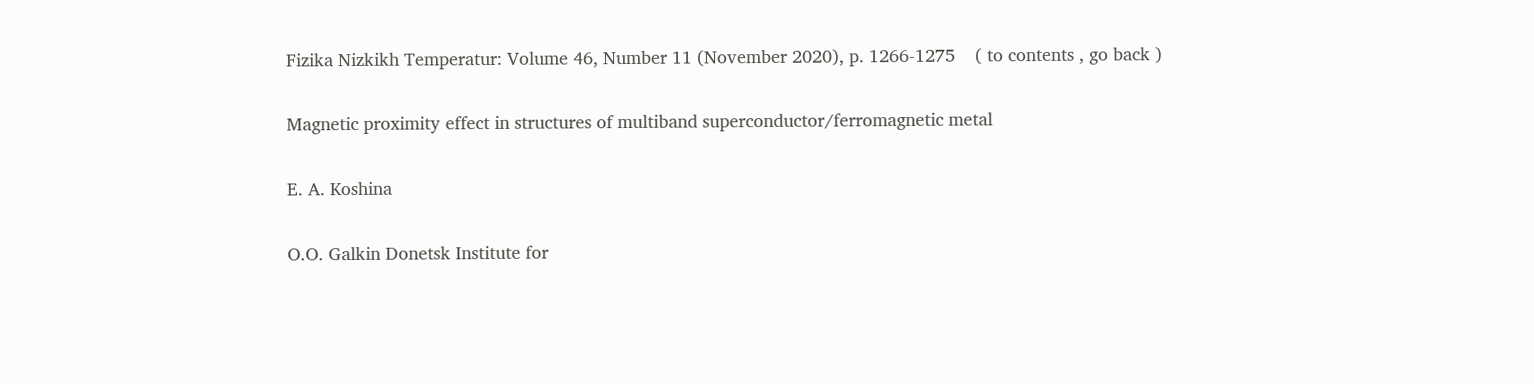Fizika Nizkikh Temperatur: Volume 46, Number 11 (November 2020), p. 1266-1275    ( to contents , go back )

Magnetic proximity effect in structures of multiband superconductor/ferromagnetic metal

E. A. Koshina

O.O. Galkin Donetsk Institute for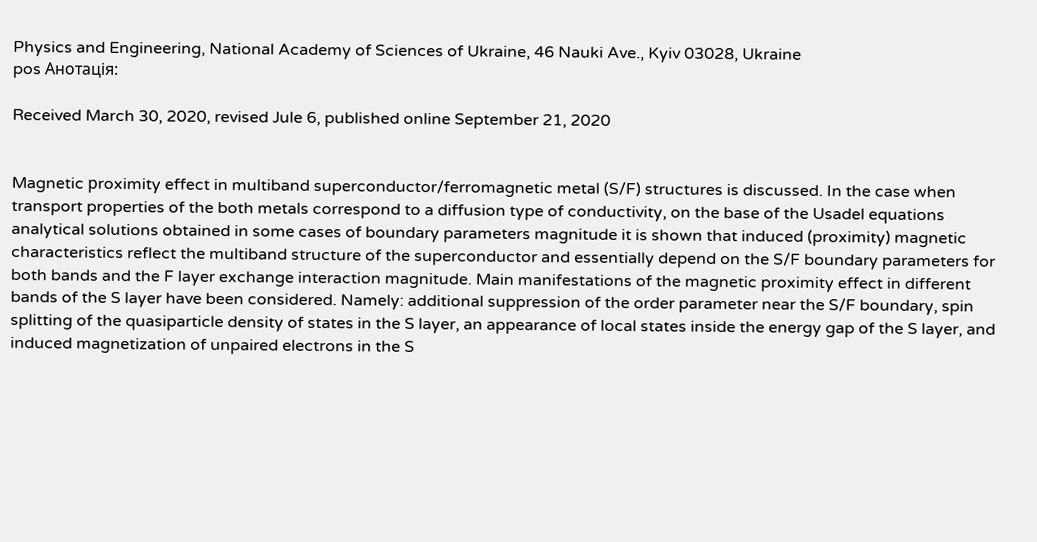Physics and Engineering, National Academy of Sciences of Ukraine, 46 Nauki Ave., Kyiv 03028, Ukraine
pos Анотація:

Received March 30, 2020, revised Jule 6, published online September 21, 2020


Magnetic рroximity effect in multiband superconductor/ferromagnetic metal (S/F) structures is discussed. In the case when transport properties of the both metals correspond to a diffusion type of conductivity, on the base of the Usadel equations analytical solutions obtained in some cases of boundary parameters magnitude it is shown that induced (proximity) magnetic characteristics reflect the multiband structure of the superconductor and essentially depend on the S/F boundary parameters for both bands and the F layer exchange interaction magnitude. Main manifestations of the magnetic proximity effect in different bands of the S layer have been considered. Namely: additional suppression of the order parameter near the S/F boundary, spin splitting of the quasiparticle density of states in the S layer, an appearance of local states inside the energy gap of the S layer, and induced magnetization of unpaired electrons in the S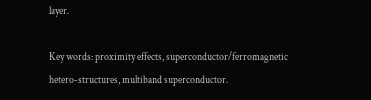layer.

Key words: proximity effects, superconductor/ferromagnetic hetero-structures, multiband superconductor.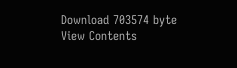Download 703574 byte View Contents